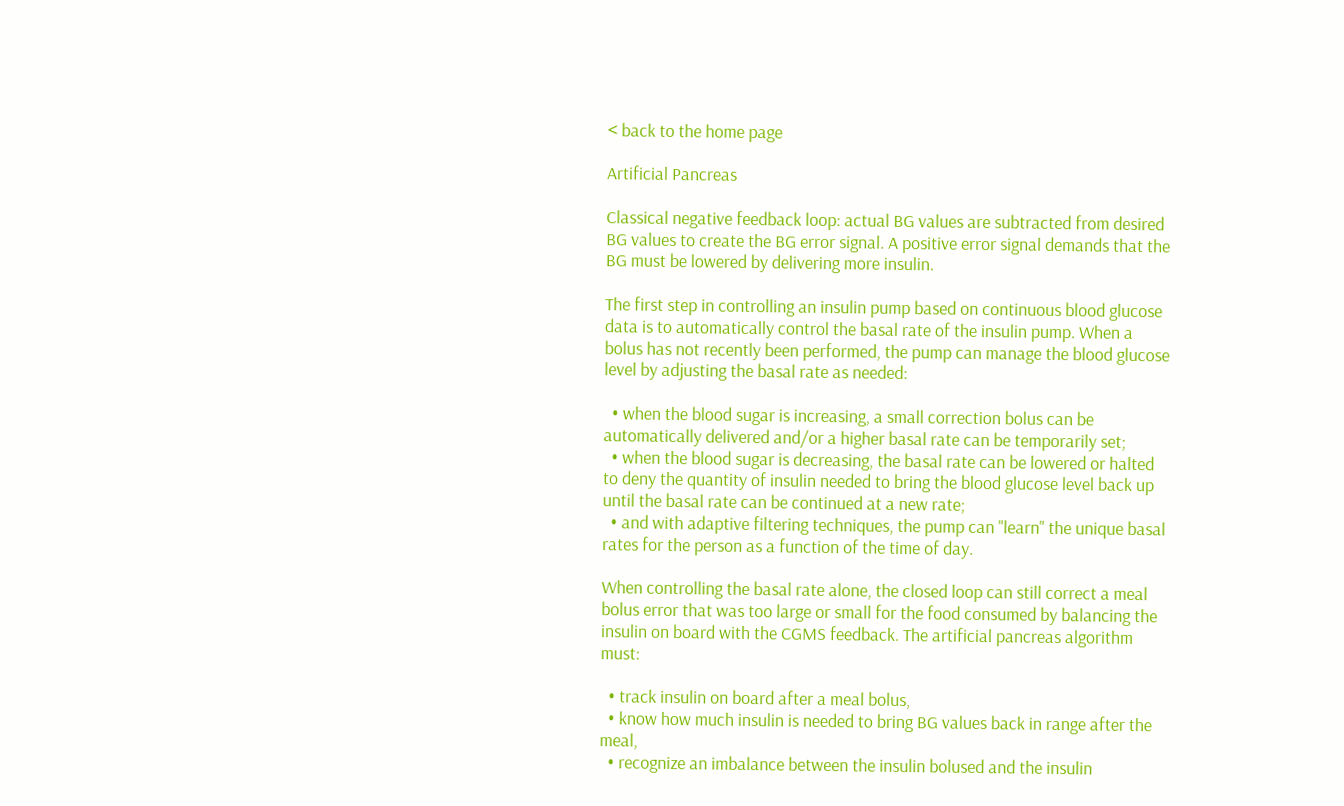< back to the home page

Artificial Pancreas

Classical negative feedback loop: actual BG values are subtracted from desired BG values to create the BG error signal. A positive error signal demands that the BG must be lowered by delivering more insulin.

The first step in controlling an insulin pump based on continuous blood glucose data is to automatically control the basal rate of the insulin pump. When a bolus has not recently been performed, the pump can manage the blood glucose level by adjusting the basal rate as needed:

  • when the blood sugar is increasing, a small correction bolus can be automatically delivered and/or a higher basal rate can be temporarily set;
  • when the blood sugar is decreasing, the basal rate can be lowered or halted to deny the quantity of insulin needed to bring the blood glucose level back up until the basal rate can be continued at a new rate;
  • and with adaptive filtering techniques, the pump can "learn" the unique basal rates for the person as a function of the time of day.

When controlling the basal rate alone, the closed loop can still correct a meal bolus error that was too large or small for the food consumed by balancing the insulin on board with the CGMS feedback. The artificial pancreas algorithm must:

  • track insulin on board after a meal bolus,
  • know how much insulin is needed to bring BG values back in range after the meal,
  • recognize an imbalance between the insulin bolused and the insulin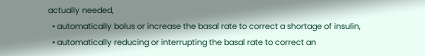actually needed,
  • automatically bolus or increase the basal rate to correct a shortage of insulin,
  • automatically reducing or interrupting the basal rate to correct an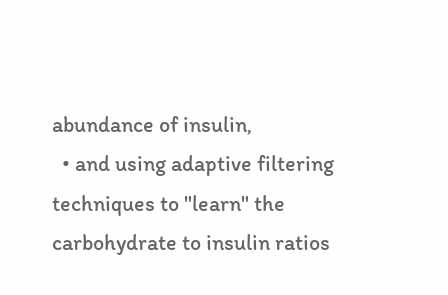abundance of insulin,
  • and using adaptive filtering techniques to "learn" the carbohydrate to insulin ratios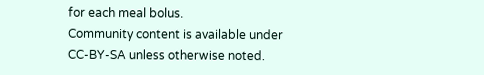for each meal bolus.
Community content is available under CC-BY-SA unless otherwise noted.